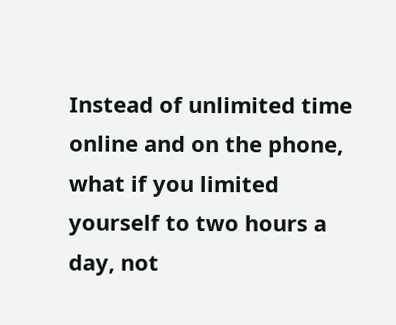Instead of unlimited time online and on the phone, what if you limited yourself to two hours a day, not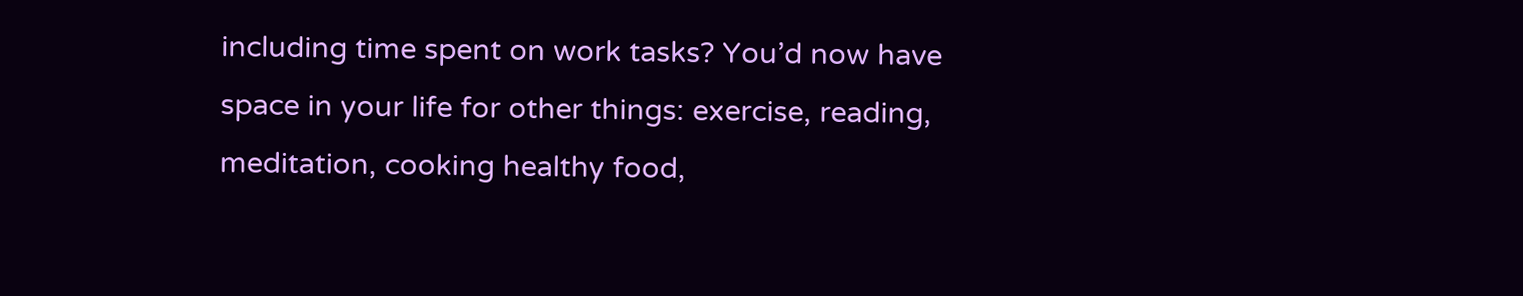including time spent on work tasks? You’d now have space in your life for other things: exercise, reading, meditation, cooking healthy food,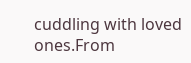cuddling with loved ones.From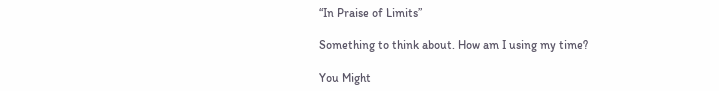“In Praise of Limits”

Something to think about. How am I using my time?

You Might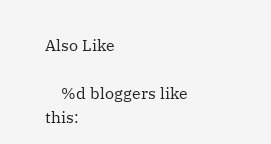Also Like

    %d bloggers like this: